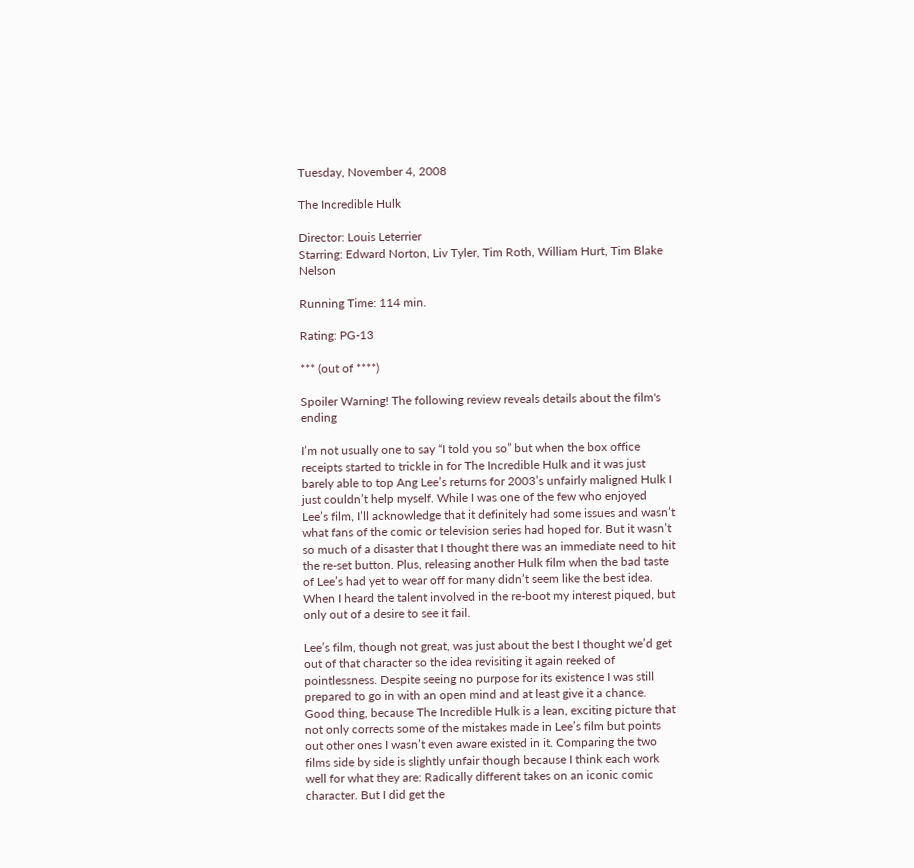Tuesday, November 4, 2008

The Incredible Hulk

Director: Louis Leterrier
Starring: Edward Norton, Liv Tyler, Tim Roth, William Hurt, Tim Blake Nelson

Running Time: 114 min.

Rating: PG-13

*** (out of ****)

Spoiler Warning! The following review reveals details about the film's ending

I’m not usually one to say “I told you so” but when the box office receipts started to trickle in for The Incredible Hulk and it was just barely able to top Ang Lee’s returns for 2003’s unfairly maligned Hulk I just couldn’t help myself. While I was one of the few who enjoyed Lee’s film, I’ll acknowledge that it definitely had some issues and wasn’t what fans of the comic or television series had hoped for. But it wasn’t so much of a disaster that I thought there was an immediate need to hit the re-set button. Plus, releasing another Hulk film when the bad taste of Lee’s had yet to wear off for many didn’t seem like the best idea. When I heard the talent involved in the re-boot my interest piqued, but only out of a desire to see it fail.

Lee’s film, though not great, was just about the best I thought we’d get out of that character so the idea revisiting it again reeked of pointlessness. Despite seeing no purpose for its existence I was still prepared to go in with an open mind and at least give it a chance. Good thing, because The Incredible Hulk is a lean, exciting picture that not only corrects some of the mistakes made in Lee’s film but points out other ones I wasn’t even aware existed in it. Comparing the two films side by side is slightly unfair though because I think each work well for what they are: Radically different takes on an iconic comic character. But I did get the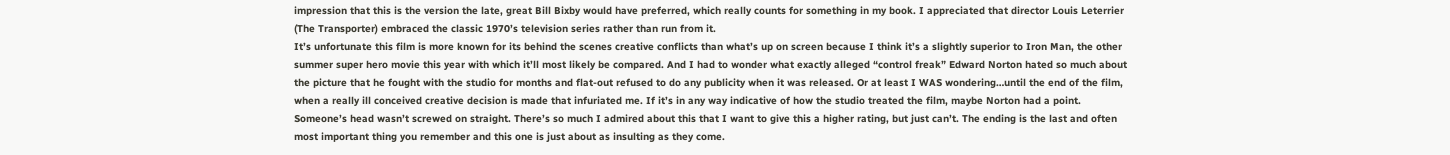impression that this is the version the late, great Bill Bixby would have preferred, which really counts for something in my book. I appreciated that director Louis Leterrier (The Transporter) embraced the classic 1970’s television series rather than run from it.
It’s unfortunate this film is more known for its behind the scenes creative conflicts than what’s up on screen because I think it’s a slightly superior to Iron Man, the other summer super hero movie this year with which it’ll most likely be compared. And I had to wonder what exactly alleged “control freak” Edward Norton hated so much about the picture that he fought with the studio for months and flat-out refused to do any publicity when it was released. Or at least I WAS wondering…until the end of the film, when a really ill conceived creative decision is made that infuriated me. If it’s in any way indicative of how the studio treated the film, maybe Norton had a point. Someone’s head wasn’t screwed on straight. There’s so much I admired about this that I want to give this a higher rating, but just can’t. The ending is the last and often most important thing you remember and this one is just about as insulting as they come.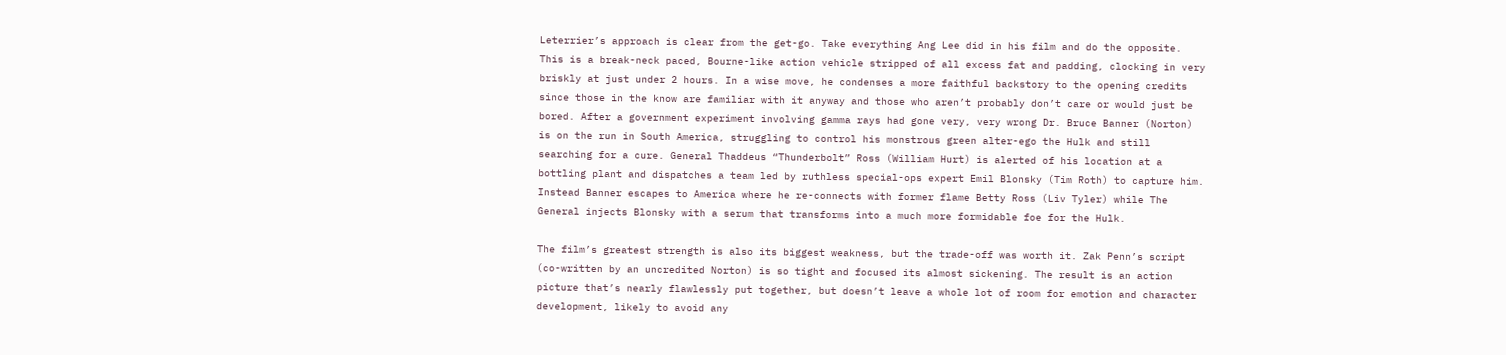Leterrier’s approach is clear from the get-go. Take everything Ang Lee did in his film and do the opposite. This is a break-neck paced, Bourne-like action vehicle stripped of all excess fat and padding, clocking in very briskly at just under 2 hours. In a wise move, he condenses a more faithful backstory to the opening credits since those in the know are familiar with it anyway and those who aren’t probably don’t care or would just be bored. After a government experiment involving gamma rays had gone very, very wrong Dr. Bruce Banner (Norton) is on the run in South America, struggling to control his monstrous green alter-ego the Hulk and still searching for a cure. General Thaddeus “Thunderbolt” Ross (William Hurt) is alerted of his location at a bottling plant and dispatches a team led by ruthless special-ops expert Emil Blonsky (Tim Roth) to capture him. Instead Banner escapes to America where he re-connects with former flame Betty Ross (Liv Tyler) while The General injects Blonsky with a serum that transforms into a much more formidable foe for the Hulk.

The film’s greatest strength is also its biggest weakness, but the trade-off was worth it. Zak Penn’s script (co-written by an uncredited Norton) is so tight and focused its almost sickening. The result is an action picture that’s nearly flawlessly put together, but doesn’t leave a whole lot of room for emotion and character development, likely to avoid any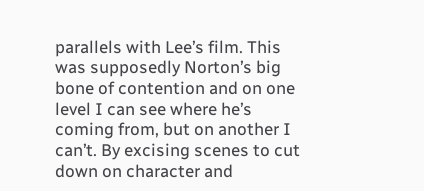parallels with Lee’s film. This was supposedly Norton’s big bone of contention and on one level I can see where he’s coming from, but on another I can’t. By excising scenes to cut down on character and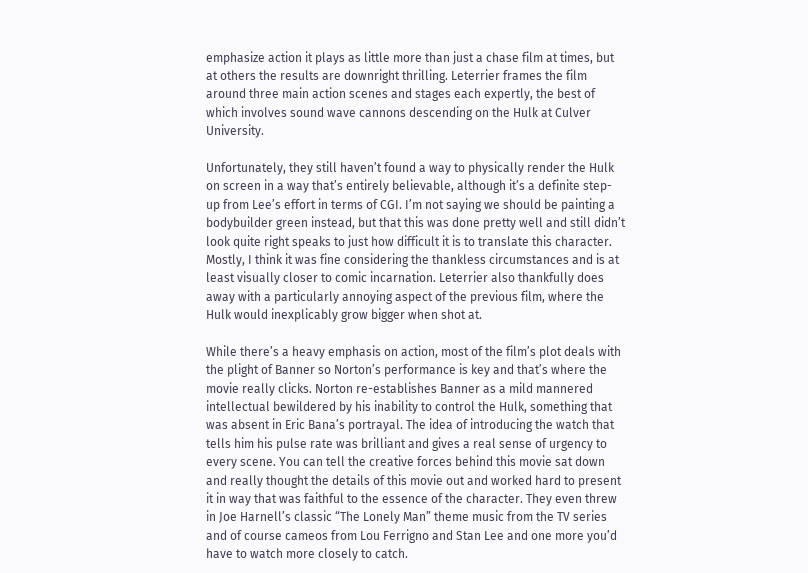emphasize action it plays as little more than just a chase film at times, but at others the results are downright thrilling. Leterrier frames the film around three main action scenes and stages each expertly, the best of which involves sound wave cannons descending on the Hulk at Culver University.

Unfortunately, they still haven’t found a way to physically render the Hulk on screen in a way that’s entirely believable, although it’s a definite step-up from Lee’s effort in terms of CGI. I’m not saying we should be painting a bodybuilder green instead, but that this was done pretty well and still didn’t look quite right speaks to just how difficult it is to translate this character. Mostly, I think it was fine considering the thankless circumstances and is at least visually closer to comic incarnation. Leterrier also thankfully does away with a particularly annoying aspect of the previous film, where the Hulk would inexplicably grow bigger when shot at.

While there’s a heavy emphasis on action, most of the film’s plot deals with the plight of Banner so Norton’s performance is key and that’s where the movie really clicks. Norton re-establishes Banner as a mild mannered intellectual bewildered by his inability to control the Hulk, something that was absent in Eric Bana’s portrayal. The idea of introducing the watch that tells him his pulse rate was brilliant and gives a real sense of urgency to every scene. You can tell the creative forces behind this movie sat down and really thought the details of this movie out and worked hard to present it in way that was faithful to the essence of the character. They even threw in Joe Harnell’s classic “The Lonely Man” theme music from the TV series and of course cameos from Lou Ferrigno and Stan Lee and one more you’d have to watch more closely to catch.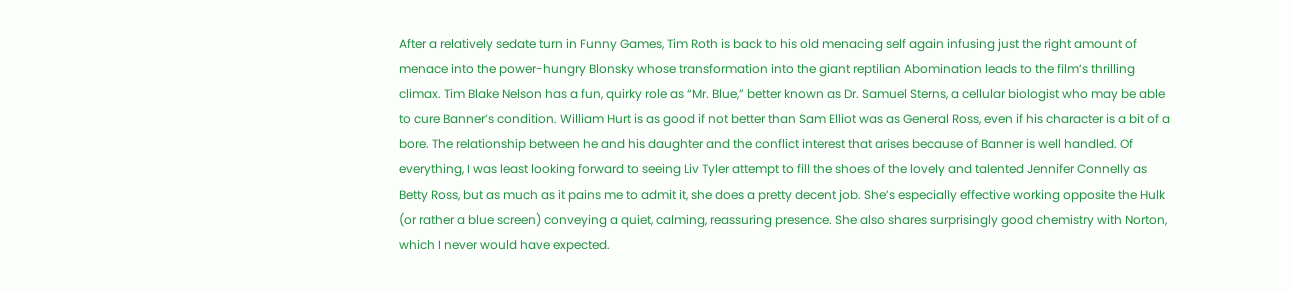After a relatively sedate turn in Funny Games, Tim Roth is back to his old menacing self again infusing just the right amount of menace into the power-hungry Blonsky whose transformation into the giant reptilian Abomination leads to the film’s thrilling climax. Tim Blake Nelson has a fun, quirky role as “Mr. Blue,” better known as Dr. Samuel Sterns, a cellular biologist who may be able to cure Banner’s condition. William Hurt is as good if not better than Sam Elliot was as General Ross, even if his character is a bit of a bore. The relationship between he and his daughter and the conflict interest that arises because of Banner is well handled. Of everything, I was least looking forward to seeing Liv Tyler attempt to fill the shoes of the lovely and talented Jennifer Connelly as Betty Ross, but as much as it pains me to admit it, she does a pretty decent job. She’s especially effective working opposite the Hulk (or rather a blue screen) conveying a quiet, calming, reassuring presence. She also shares surprisingly good chemistry with Norton, which I never would have expected.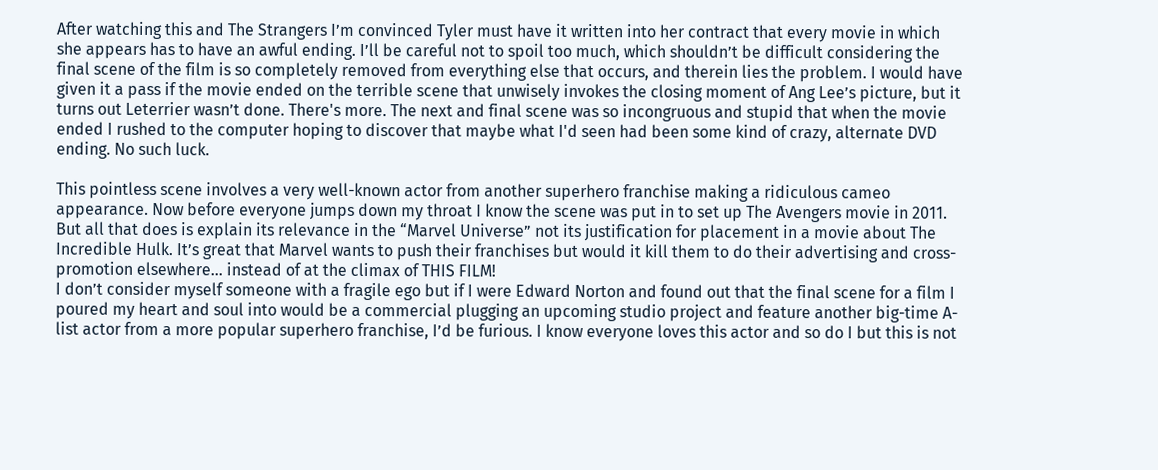After watching this and The Strangers I’m convinced Tyler must have it written into her contract that every movie in which she appears has to have an awful ending. I’ll be careful not to spoil too much, which shouldn’t be difficult considering the final scene of the film is so completely removed from everything else that occurs, and therein lies the problem. I would have given it a pass if the movie ended on the terrible scene that unwisely invokes the closing moment of Ang Lee’s picture, but it turns out Leterrier wasn’t done. There's more. The next and final scene was so incongruous and stupid that when the movie ended I rushed to the computer hoping to discover that maybe what I'd seen had been some kind of crazy, alternate DVD ending. No such luck.

This pointless scene involves a very well-known actor from another superhero franchise making a ridiculous cameo appearance. Now before everyone jumps down my throat I know the scene was put in to set up The Avengers movie in 2011. But all that does is explain its relevance in the “Marvel Universe” not its justification for placement in a movie about The Incredible Hulk. It’s great that Marvel wants to push their franchises but would it kill them to do their advertising and cross-promotion elsewhere… instead of at the climax of THIS FILM!
I don’t consider myself someone with a fragile ego but if I were Edward Norton and found out that the final scene for a film I poured my heart and soul into would be a commercial plugging an upcoming studio project and feature another big-time A-list actor from a more popular superhero franchise, I’d be furious. I know everyone loves this actor and so do I but this is not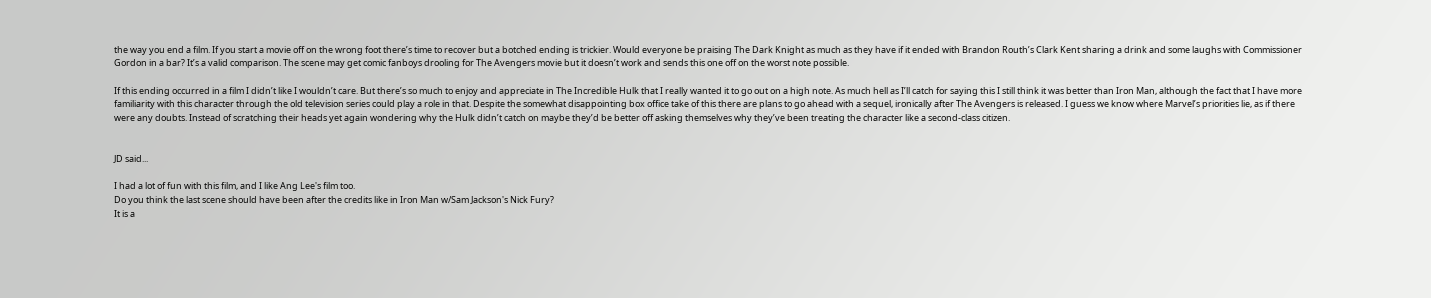the way you end a film. If you start a movie off on the wrong foot there’s time to recover but a botched ending is trickier. Would everyone be praising The Dark Knight as much as they have if it ended with Brandon Routh’s Clark Kent sharing a drink and some laughs with Commissioner Gordon in a bar? It’s a valid comparison. The scene may get comic fanboys drooling for The Avengers movie but it doesn’t work and sends this one off on the worst note possible.

If this ending occurred in a film I didn’t like I wouldn’t care. But there’s so much to enjoy and appreciate in The Incredible Hulk that I really wanted it to go out on a high note. As much hell as I’ll catch for saying this I still think it was better than Iron Man, although the fact that I have more familiarity with this character through the old television series could play a role in that. Despite the somewhat disappointing box office take of this there are plans to go ahead with a sequel, ironically after The Avengers is released. I guess we know where Marvel’s priorities lie, as if there were any doubts. Instead of scratching their heads yet again wondering why the Hulk didn’t catch on maybe they’d be better off asking themselves why they’ve been treating the character like a second-class citizen.


JD said...

I had a lot of fun with this film, and I like Ang Lee's film too.
Do you think the last scene should have been after the credits like in Iron Man w/Sam Jackson's Nick Fury?
It is a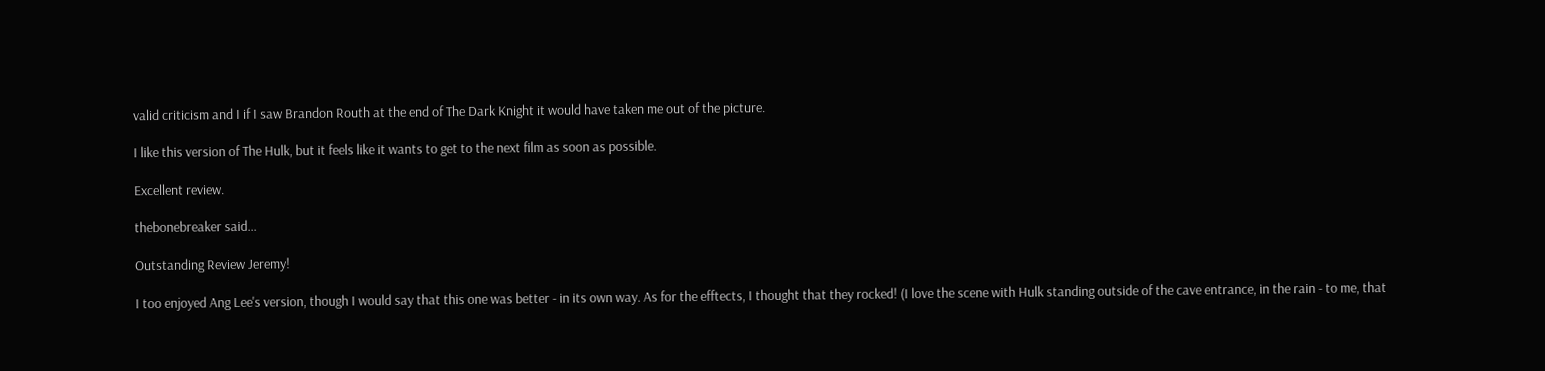valid criticism and I if I saw Brandon Routh at the end of The Dark Knight it would have taken me out of the picture.

I like this version of The Hulk, but it feels like it wants to get to the next film as soon as possible.

Excellent review.

thebonebreaker said...

Outstanding Review Jeremy!

I too enjoyed Ang Lee's version, though I would say that this one was better - in its own way. As for the efftects, I thought that they rocked! (I love the scene with Hulk standing outside of the cave entrance, in the rain - to me, that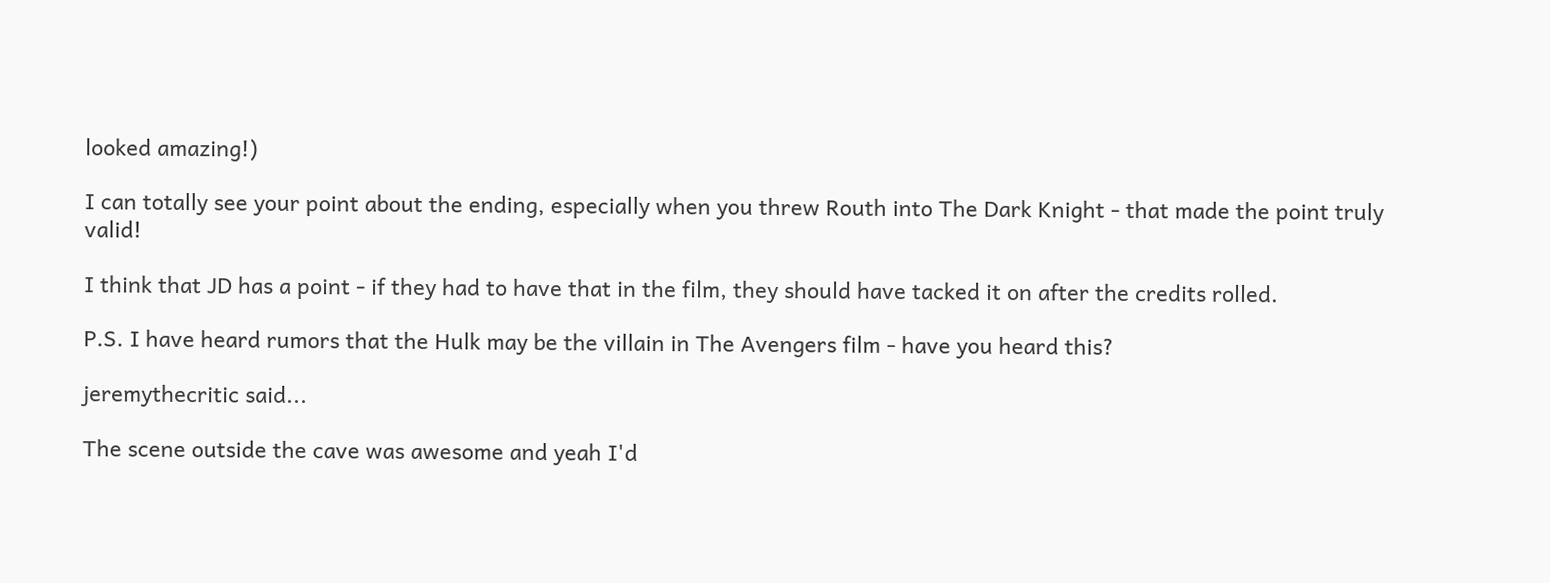looked amazing!)

I can totally see your point about the ending, especially when you threw Routh into The Dark Knight - that made the point truly valid!

I think that JD has a point - if they had to have that in the film, they should have tacked it on after the credits rolled.

P.S. I have heard rumors that the Hulk may be the villain in The Avengers film - have you heard this?

jeremythecritic said...

The scene outside the cave was awesome and yeah I'd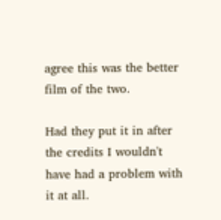agree this was the better film of the two.

Had they put it in after the credits I wouldn't have had a problem with it at all.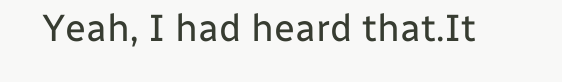Yeah, I had heard that.It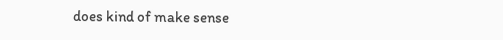does kind of make sense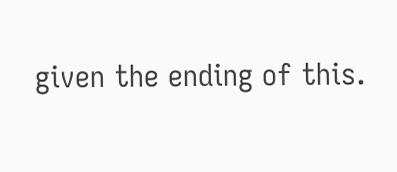given the ending of this.